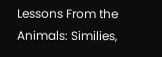Lessons From the Animals: Similies,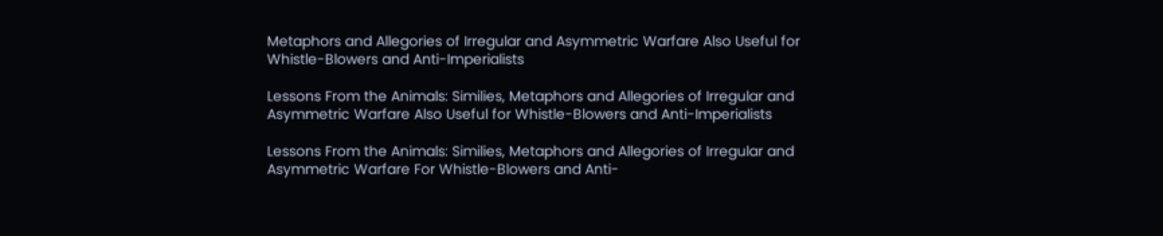Metaphors and Allegories of Irregular and Asymmetric Warfare Also Useful for Whistle-Blowers and Anti-Imperialists

Lessons From the Animals: Similies, Metaphors and Allegories of Irregular and Asymmetric Warfare Also Useful for Whistle-Blowers and Anti-Imperialists

Lessons From the Animals: Similies, Metaphors and Allegories of Irregular and Asymmetric Warfare For Whistle-Blowers and Anti-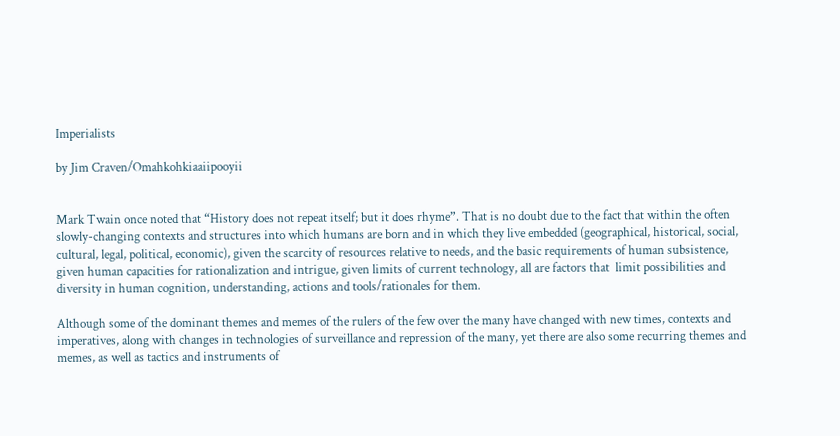Imperialists

by Jim Craven/Omahkohkiaaiipooyii


Mark Twain once noted that “History does not repeat itself; but it does rhyme”. That is no doubt due to the fact that within the often slowly-changing contexts and structures into which humans are born and in which they live embedded (geographical, historical, social, cultural, legal, political, economic), given the scarcity of resources relative to needs, and the basic requirements of human subsistence, given human capacities for rationalization and intrigue, given limits of current technology, all are factors that  limit possibilities and diversity in human cognition, understanding, actions and tools/rationales for them.

Although some of the dominant themes and memes of the rulers of the few over the many have changed with new times, contexts and imperatives, along with changes in technologies of surveillance and repression of the many, yet there are also some recurring themes and memes, as well as tactics and instruments of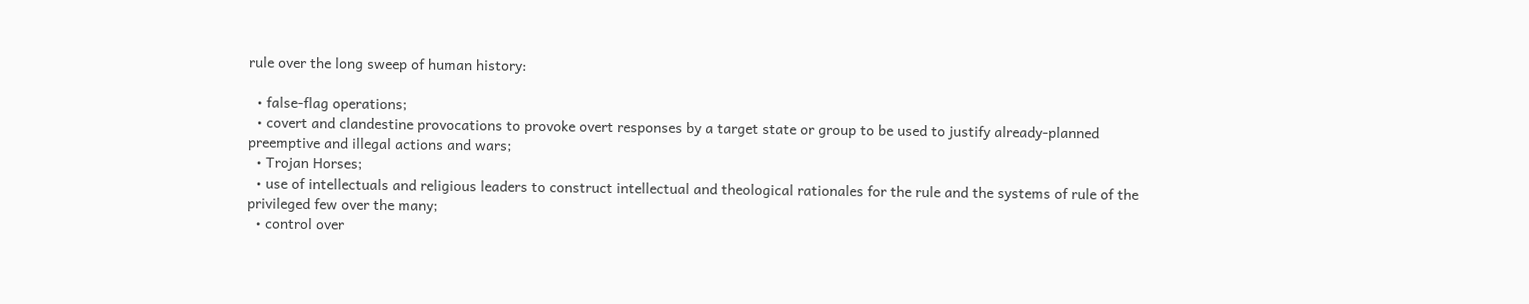rule over the long sweep of human history:

  • false-flag operations;
  • covert and clandestine provocations to provoke overt responses by a target state or group to be used to justify already-planned preemptive and illegal actions and wars;
  • Trojan Horses;
  • use of intellectuals and religious leaders to construct intellectual and theological rationales for the rule and the systems of rule of the privileged few over the many;
  • control over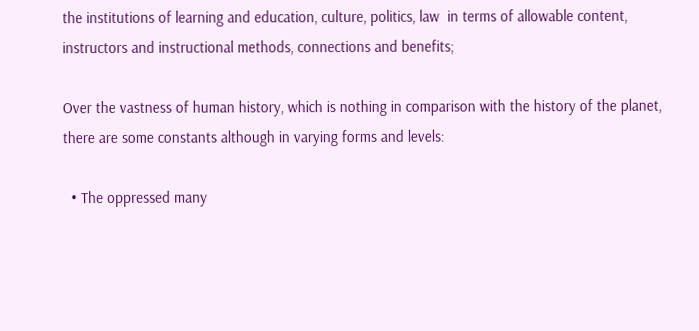the institutions of learning and education, culture, politics, law  in terms of allowable content, instructors and instructional methods, connections and benefits;

Over the vastness of human history, which is nothing in comparison with the history of the planet,  there are some constants although in varying forms and levels:

  • The oppressed many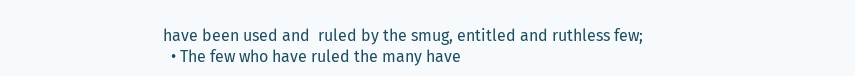have been used and  ruled by the smug, entitled and ruthless few;
  • The few who have ruled the many have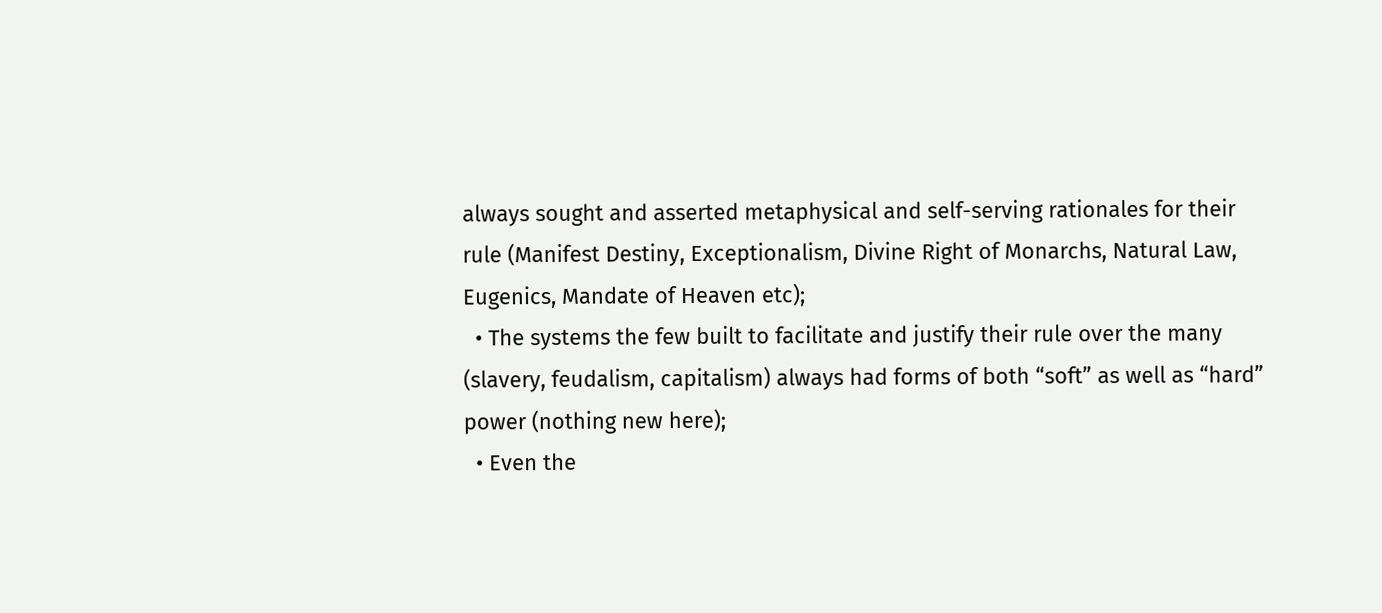always sought and asserted metaphysical and self-serving rationales for their rule (Manifest Destiny, Exceptionalism, Divine Right of Monarchs, Natural Law, Eugenics, Mandate of Heaven etc);
  • The systems the few built to facilitate and justify their rule over the many (slavery, feudalism, capitalism) always had forms of both “soft” as well as “hard” power (nothing new here);
  • Even the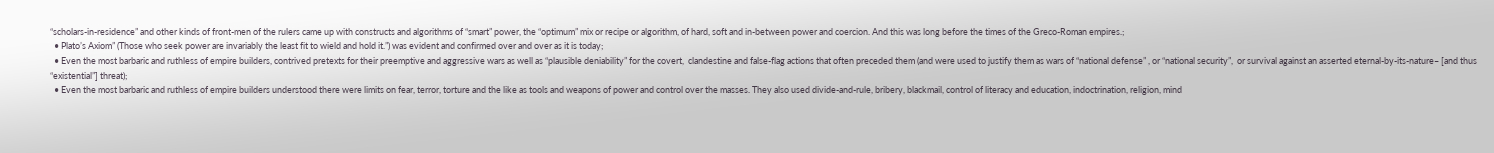“scholars-in-residence” and other kinds of front-men of the rulers came up with constructs and algorithms of “smart” power, the “optimum” mix or recipe or algorithm, of hard, soft and in-between power and coercion. And this was long before the times of the Greco-Roman empires.;
  • Plato’s Axiom” (Those who seek power are invariably the least fit to wield and hold it.”) was evident and confirmed over and over as it is today;
  • Even the most barbaric and ruthless of empire builders, contrived pretexts for their preemptive and aggressive wars as well as “plausible deniability” for the covert,  clandestine and false-flag actions that often preceded them (and were used to justify them as wars of “national defense” , or “national security”,  or survival against an asserted eternal-by-its-nature– [and thus “existential”] threat);
  • Even the most barbaric and ruthless of empire builders understood there were limits on fear, terror, torture and the like as tools and weapons of power and control over the masses. They also used divide-and-rule, bribery, blackmail, control of literacy and education, indoctrination, religion, mind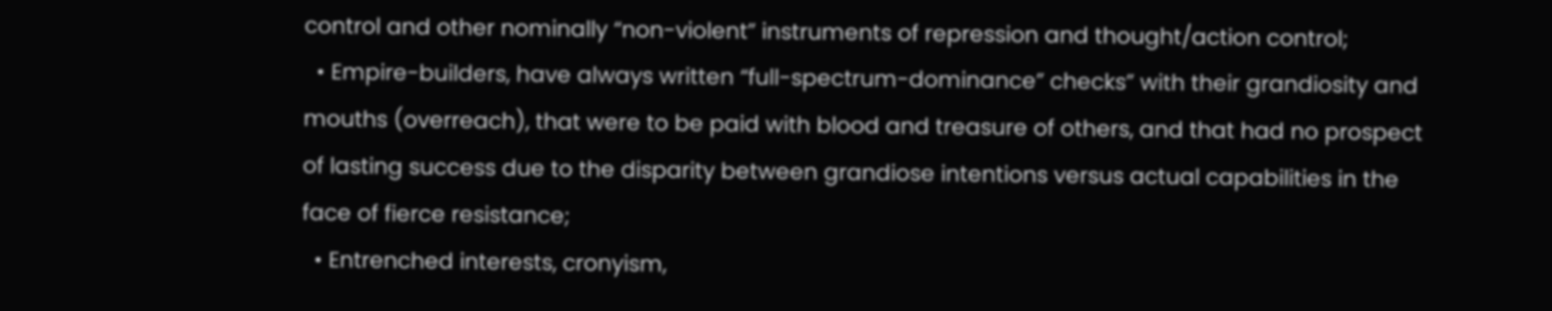control and other nominally “non-violent” instruments of repression and thought/action control;
  • Empire-builders, have always written “full-spectrum-dominance” checks” with their grandiosity and mouths (overreach), that were to be paid with blood and treasure of others, and that had no prospect of lasting success due to the disparity between grandiose intentions versus actual capabilities in the face of fierce resistance;
  • Entrenched interests, cronyism,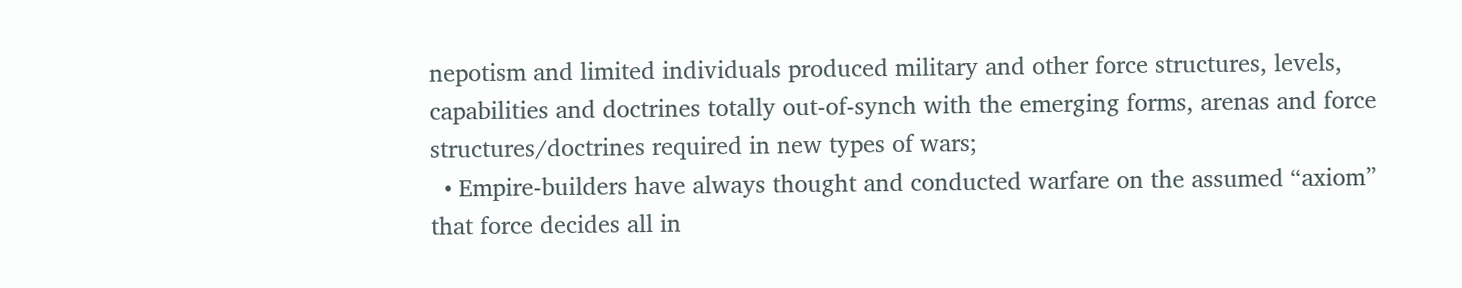nepotism and limited individuals produced military and other force structures, levels, capabilities and doctrines totally out-of-synch with the emerging forms, arenas and force structures/doctrines required in new types of wars;
  • Empire-builders have always thought and conducted warfare on the assumed “axiom” that force decides all in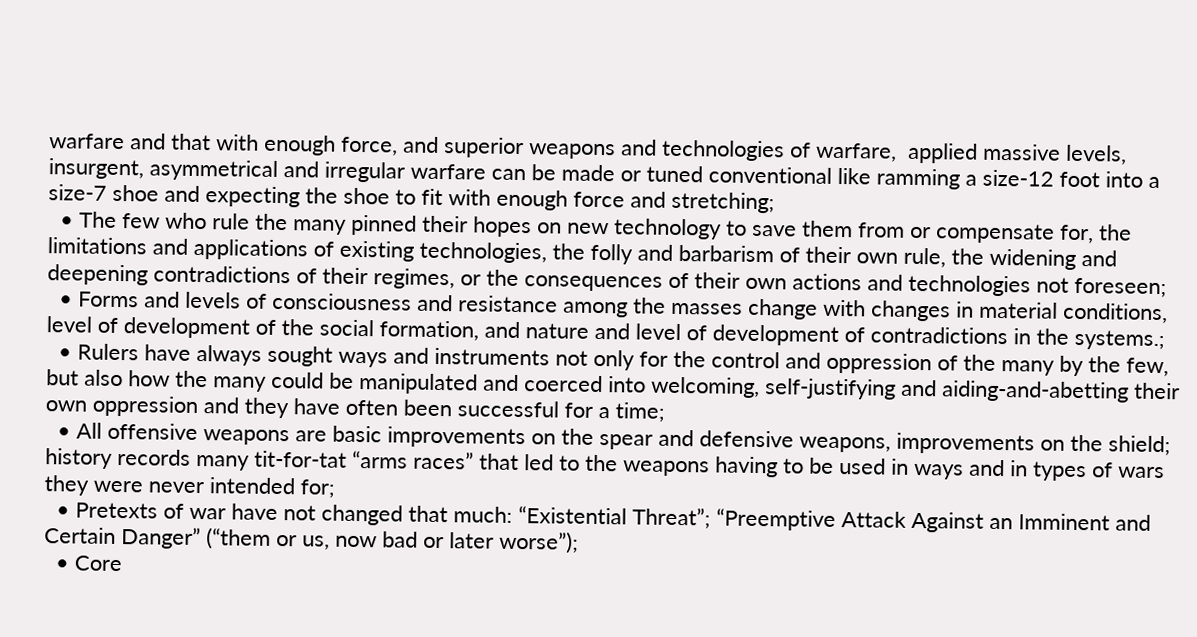warfare and that with enough force, and superior weapons and technologies of warfare,  applied massive levels, insurgent, asymmetrical and irregular warfare can be made or tuned conventional like ramming a size-12 foot into a size-7 shoe and expecting the shoe to fit with enough force and stretching;
  • The few who rule the many pinned their hopes on new technology to save them from or compensate for, the limitations and applications of existing technologies, the folly and barbarism of their own rule, the widening and deepening contradictions of their regimes, or the consequences of their own actions and technologies not foreseen;
  • Forms and levels of consciousness and resistance among the masses change with changes in material conditions, level of development of the social formation, and nature and level of development of contradictions in the systems.;
  • Rulers have always sought ways and instruments not only for the control and oppression of the many by the few, but also how the many could be manipulated and coerced into welcoming, self-justifying and aiding-and-abetting their own oppression and they have often been successful for a time;
  • All offensive weapons are basic improvements on the spear and defensive weapons, improvements on the shield; history records many tit-for-tat “arms races” that led to the weapons having to be used in ways and in types of wars they were never intended for;
  • Pretexts of war have not changed that much: “Existential Threat”; “Preemptive Attack Against an Imminent and Certain Danger” (“them or us, now bad or later worse”);
  • Core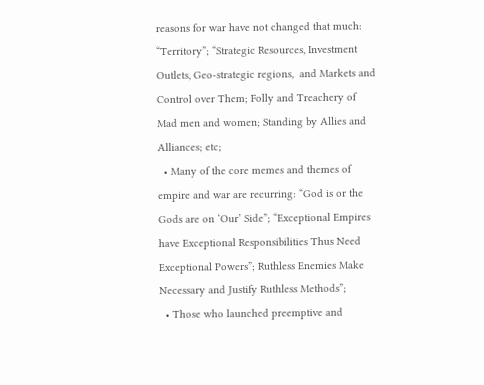reasons for war have not changed that much: “Territory”; “Strategic Resources, Investment Outlets, Geo-strategic regions,  and Markets and Control over Them; Folly and Treachery of Mad men and women; Standing by Allies and Alliances; etc;
  • Many of the core memes and themes of empire and war are recurring: “God is or the Gods are on ‘Our’ Side”; “Exceptional Empires have Exceptional Responsibilities Thus Need Exceptional Powers”; Ruthless Enemies Make Necessary and Justify Ruthless Methods”;
  • Those who launched preemptive and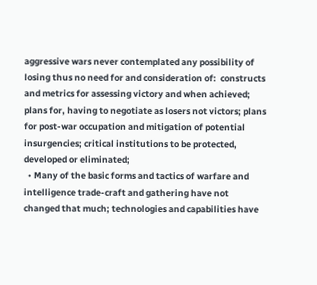aggressive wars never contemplated any possibility of losing thus no need for and consideration of:  constructs and metrics for assessing victory and when achieved; plans for, having to negotiate as losers not victors; plans for post-war occupation and mitigation of potential insurgencies; critical institutions to be protected, developed or eliminated;
  • Many of the basic forms and tactics of warfare and intelligence trade-craft and gathering have not changed that much; technologies and capabilities have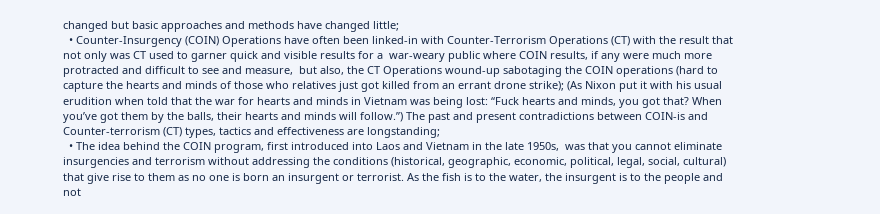changed but basic approaches and methods have changed little;
  • Counter-Insurgency (COIN) Operations have often been linked-in with Counter-Terrorism Operations (CT) with the result that not only was CT used to garner quick and visible results for a  war-weary public where COIN results, if any were much more protracted and difficult to see and measure,  but also, the CT Operations wound-up sabotaging the COIN operations (hard to capture the hearts and minds of those who relatives just got killed from an errant drone strike); (As Nixon put it with his usual erudition when told that the war for hearts and minds in Vietnam was being lost: “Fuck hearts and minds, you got that? When you’ve got them by the balls, their hearts and minds will follow.”) The past and present contradictions between COIN-is and Counter-terrorism (CT) types, tactics and effectiveness are longstanding;
  • The idea behind the COIN program, first introduced into Laos and Vietnam in the late 1950s,  was that you cannot eliminate insurgencies and terrorism without addressing the conditions (historical, geographic, economic, political, legal, social, cultural) that give rise to them as no one is born an insurgent or terrorist. As the fish is to the water, the insurgent is to the people and not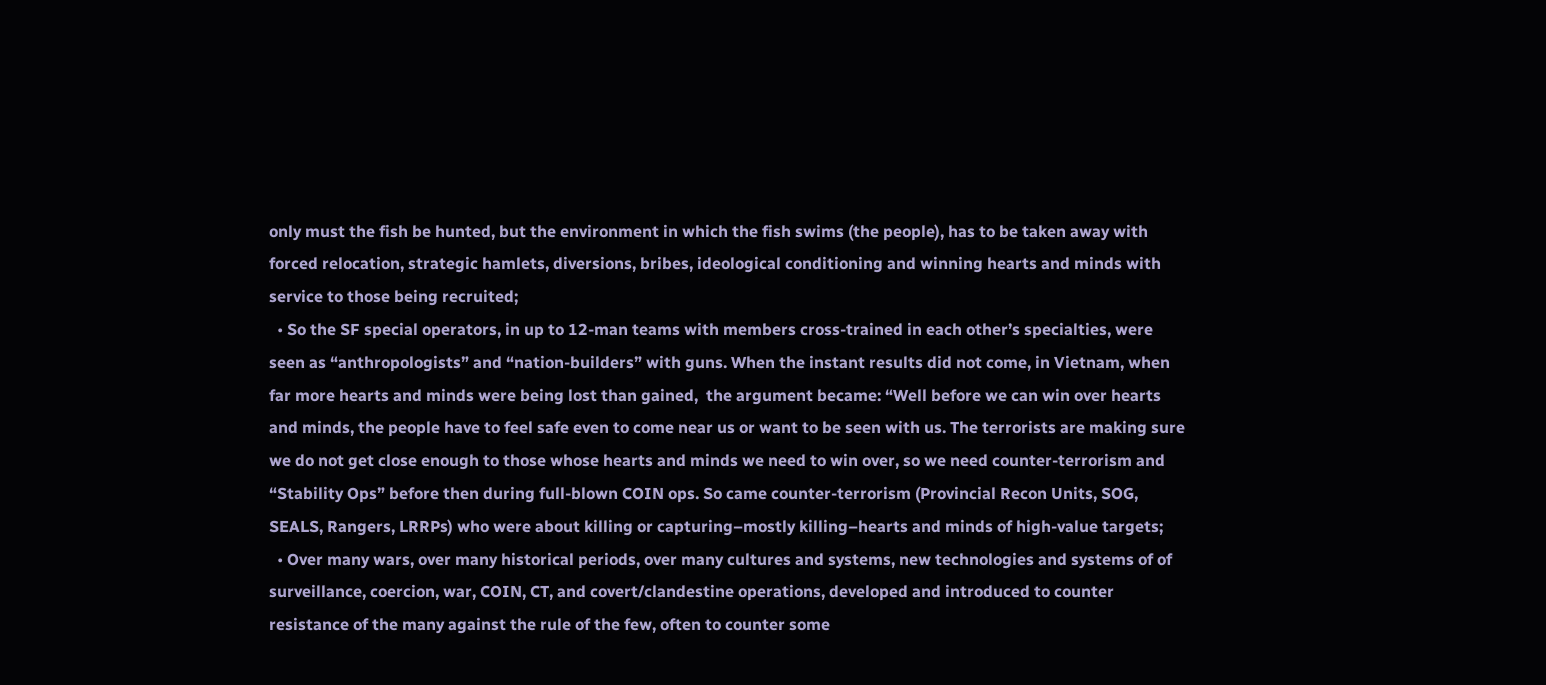only must the fish be hunted, but the environment in which the fish swims (the people), has to be taken away with forced relocation, strategic hamlets, diversions, bribes, ideological conditioning and winning hearts and minds with service to those being recruited;
  • So the SF special operators, in up to 12-man teams with members cross-trained in each other’s specialties, were seen as “anthropologists” and “nation-builders” with guns. When the instant results did not come, in Vietnam, when far more hearts and minds were being lost than gained,  the argument became: “Well before we can win over hearts and minds, the people have to feel safe even to come near us or want to be seen with us. The terrorists are making sure we do not get close enough to those whose hearts and minds we need to win over, so we need counter-terrorism and “Stability Ops” before then during full-blown COIN ops. So came counter-terrorism (Provincial Recon Units, SOG, SEALS, Rangers, LRRPs) who were about killing or capturing–mostly killing–hearts and minds of high-value targets;
  • Over many wars, over many historical periods, over many cultures and systems, new technologies and systems of of surveillance, coercion, war, COIN, CT, and covert/clandestine operations, developed and introduced to counter resistance of the many against the rule of the few, often to counter some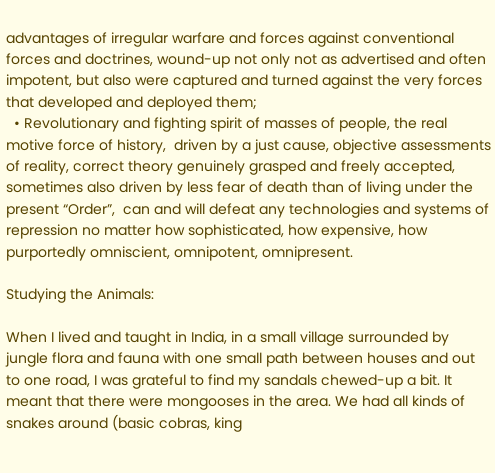advantages of irregular warfare and forces against conventional forces and doctrines, wound-up not only not as advertised and often impotent, but also were captured and turned against the very forces that developed and deployed them;
  • Revolutionary and fighting spirit of masses of people, the real motive force of history,  driven by a just cause, objective assessments of reality, correct theory genuinely grasped and freely accepted, sometimes also driven by less fear of death than of living under the present “Order”,  can and will defeat any technologies and systems of repression no matter how sophisticated, how expensive, how purportedly omniscient, omnipotent, omnipresent.

Studying the Animals:

When I lived and taught in India, in a small village surrounded by jungle flora and fauna with one small path between houses and out to one road, I was grateful to find my sandals chewed-up a bit. It meant that there were mongooses in the area. We had all kinds of snakes around (basic cobras, king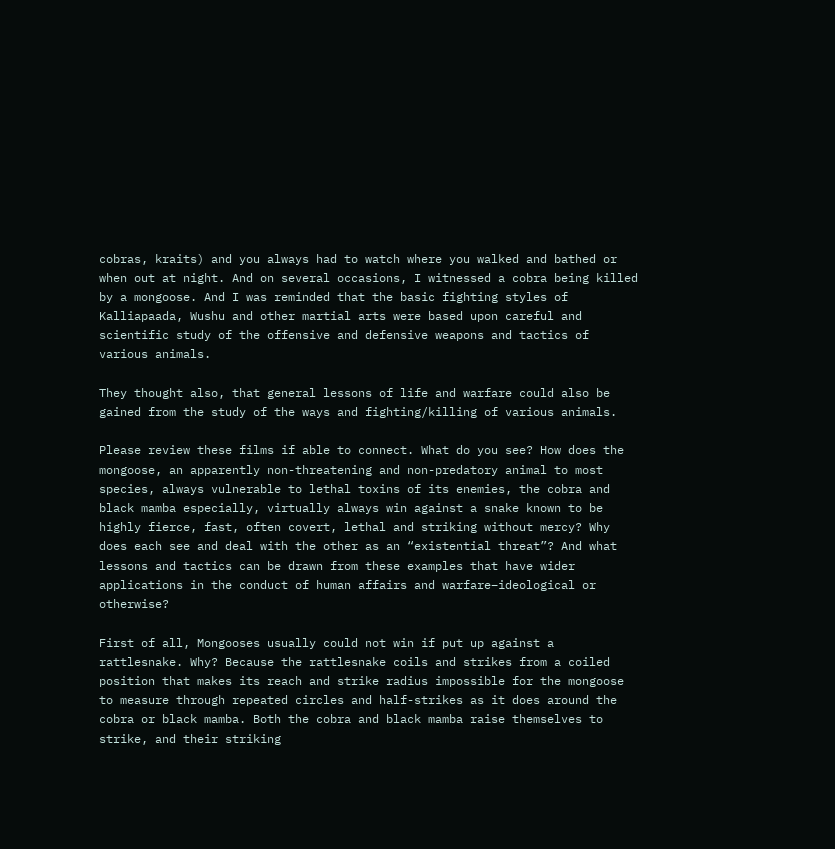cobras, kraits) and you always had to watch where you walked and bathed or when out at night. And on several occasions, I witnessed a cobra being killed by a mongoose. And I was reminded that the basic fighting styles of Kalliapaada, Wushu and other martial arts were based upon careful and scientific study of the offensive and defensive weapons and tactics of various animals.

They thought also, that general lessons of life and warfare could also be gained from the study of the ways and fighting/killing of various animals.

Please review these films if able to connect. What do you see? How does the mongoose, an apparently non-threatening and non-predatory animal to most species, always vulnerable to lethal toxins of its enemies, the cobra and black mamba especially, virtually always win against a snake known to be highly fierce, fast, often covert, lethal and striking without mercy? Why does each see and deal with the other as an “existential threat”? And what lessons and tactics can be drawn from these examples that have wider applications in the conduct of human affairs and warfare–ideological or otherwise?

First of all, Mongooses usually could not win if put up against a rattlesnake. Why? Because the rattlesnake coils and strikes from a coiled position that makes its reach and strike radius impossible for the mongoose to measure through repeated circles and half-strikes as it does around the cobra or black mamba. Both the cobra and black mamba raise themselves to strike, and their striking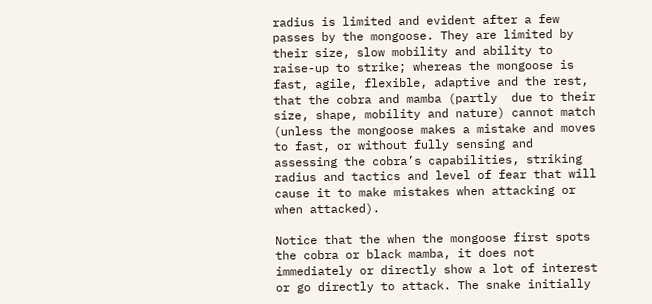radius is limited and evident after a few passes by the mongoose. They are limited by their size, slow mobility and ability to raise-up to strike; whereas the mongoose is fast, agile, flexible, adaptive and the rest, that the cobra and mamba (partly  due to their size, shape, mobility and nature) cannot match (unless the mongoose makes a mistake and moves to fast, or without fully sensing and assessing the cobra’s capabilities, striking radius and tactics and level of fear that will cause it to make mistakes when attacking or when attacked).

Notice that the when the mongoose first spots the cobra or black mamba, it does not immediately or directly show a lot of interest or go directly to attack. The snake initially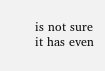is not sure it has even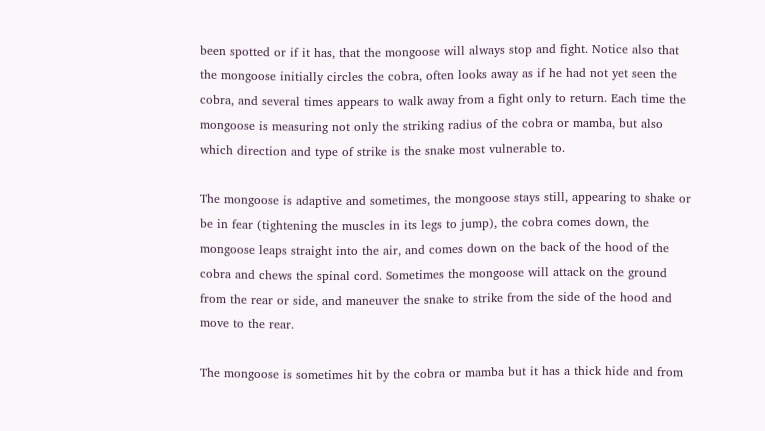been spotted or if it has, that the mongoose will always stop and fight. Notice also that the mongoose initially circles the cobra, often looks away as if he had not yet seen the cobra, and several times appears to walk away from a fight only to return. Each time the mongoose is measuring not only the striking radius of the cobra or mamba, but also which direction and type of strike is the snake most vulnerable to.

The mongoose is adaptive and sometimes, the mongoose stays still, appearing to shake or be in fear (tightening the muscles in its legs to jump), the cobra comes down, the mongoose leaps straight into the air, and comes down on the back of the hood of the cobra and chews the spinal cord. Sometimes the mongoose will attack on the ground from the rear or side, and maneuver the snake to strike from the side of the hood and move to the rear.

The mongoose is sometimes hit by the cobra or mamba but it has a thick hide and from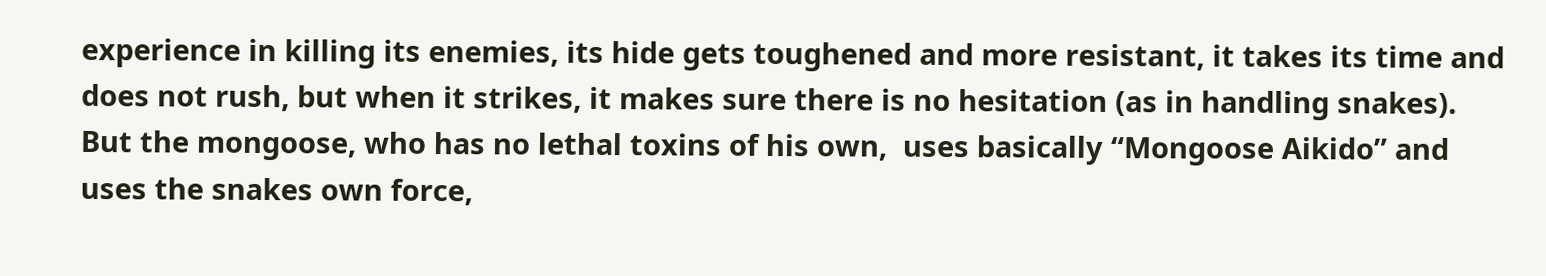experience in killing its enemies, its hide gets toughened and more resistant, it takes its time and does not rush, but when it strikes, it makes sure there is no hesitation (as in handling snakes). But the mongoose, who has no lethal toxins of his own,  uses basically “Mongoose Aikido” and uses the snakes own force,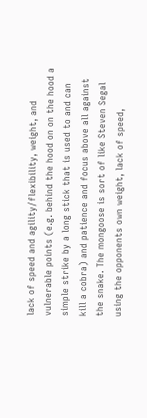lack of speed and agility/flexibility, weight, and vulnerable points (e.g. behind the hood on on the hood a simple strike by a long stick that is used to and can kill a cobra) and patience and focus above all against the snake. The mongoose is sort of like Steven Segal using the opponents own weight, lack of speed,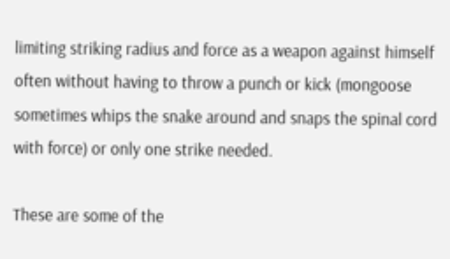limiting striking radius and force as a weapon against himself often without having to throw a punch or kick (mongoose sometimes whips the snake around and snaps the spinal cord with force) or only one strike needed.

These are some of the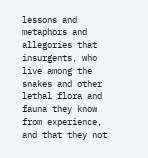lessons and metaphors and allegories that insurgents, who live among the snakes and other lethal flora and fauna they know from experience, and that they not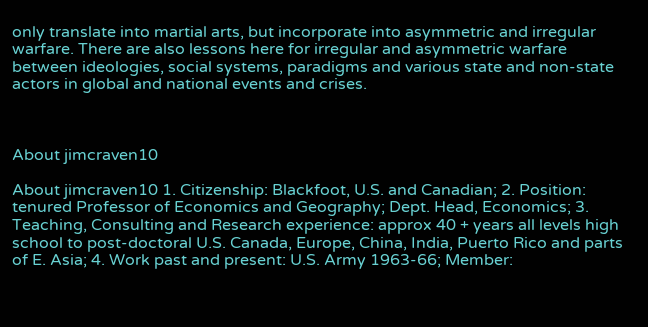only translate into martial arts, but incorporate into asymmetric and irregular warfare. There are also lessons here for irregular and asymmetric warfare between ideologies, social systems, paradigms and various state and non-state actors in global and national events and crises.



About jimcraven10

About jimcraven10 1. Citizenship: Blackfoot, U.S. and Canadian; 2. Position: tenured Professor of Economics and Geography; Dept. Head, Economics; 3. Teaching, Consulting and Research experience: approx 40 + years all levels high school to post-doctoral U.S. Canada, Europe, China, India, Puerto Rico and parts of E. Asia; 4. Work past and present: U.S. Army 1963-66; Member: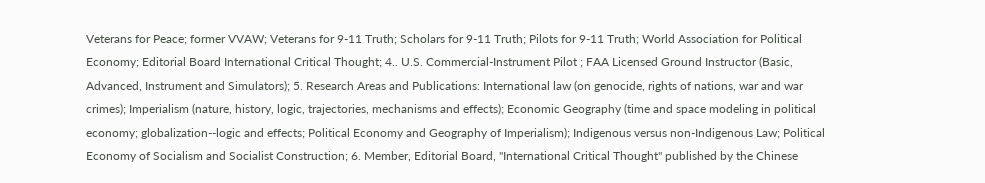Veterans for Peace; former VVAW; Veterans for 9-11 Truth; Scholars for 9-11 Truth; Pilots for 9-11 Truth; World Association for Political Economy; Editorial Board International Critical Thought; 4.. U.S. Commercial-Instrument Pilot ; FAA Licensed Ground Instructor (Basic, Advanced, Instrument and Simulators); 5. Research Areas and Publications: International law (on genocide, rights of nations, war and war crimes); Imperialism (nature, history, logic, trajectories, mechanisms and effects); Economic Geography (time and space modeling in political economy; globalization--logic and effects; Political Economy and Geography of Imperialism); Indigenous versus non-Indigenous Law; Political Economy of Socialism and Socialist Construction; 6. Member, Editorial Board, "International Critical Thought" published by the Chinese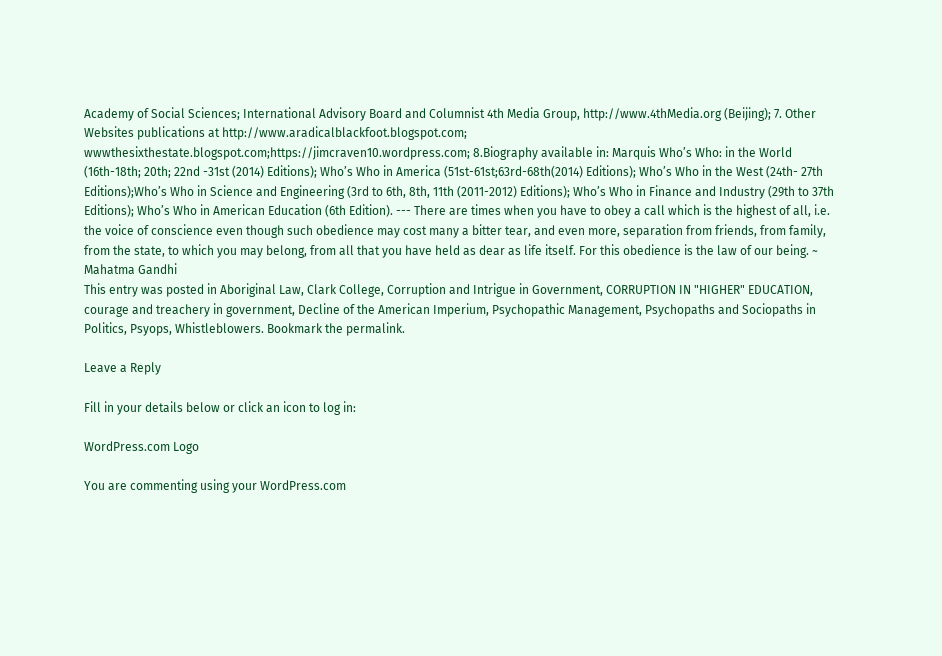Academy of Social Sciences; International Advisory Board and Columnist 4th Media Group, http://www.4thMedia.org (Beijing); 7. Other Websites publications at http://www.aradicalblackfoot.blogspot.com; wwwthesixthestate.blogspot.com;https://jimcraven10.wordpress.com; 8.Biography available in: Marquis Who’s Who: in the World (16th-18th; 20th; 22nd -31st (2014) Editions); Who’s Who in America (51st-61st;63rd-68th(2014) Editions); Who’s Who in the West (24th- 27th Editions);Who’s Who in Science and Engineering (3rd to 6th, 8th, 11th (2011-2012) Editions); Who’s Who in Finance and Industry (29th to 37th Editions); Who’s Who in American Education (6th Edition). --- There are times when you have to obey a call which is the highest of all, i.e. the voice of conscience even though such obedience may cost many a bitter tear, and even more, separation from friends, from family, from the state, to which you may belong, from all that you have held as dear as life itself. For this obedience is the law of our being. ~ Mahatma Gandhi
This entry was posted in Aboriginal Law, Clark College, Corruption and Intrigue in Government, CORRUPTION IN "HIGHER" EDUCATION, courage and treachery in government, Decline of the American Imperium, Psychopathic Management, Psychopaths and Sociopaths in Politics, Psyops, Whistleblowers. Bookmark the permalink.

Leave a Reply

Fill in your details below or click an icon to log in:

WordPress.com Logo

You are commenting using your WordPress.com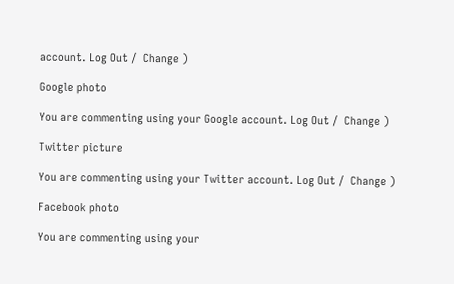account. Log Out /  Change )

Google photo

You are commenting using your Google account. Log Out /  Change )

Twitter picture

You are commenting using your Twitter account. Log Out /  Change )

Facebook photo

You are commenting using your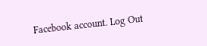Facebook account. Log Out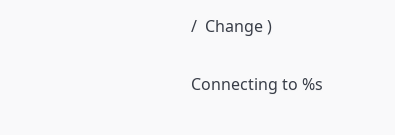/  Change )

Connecting to %s